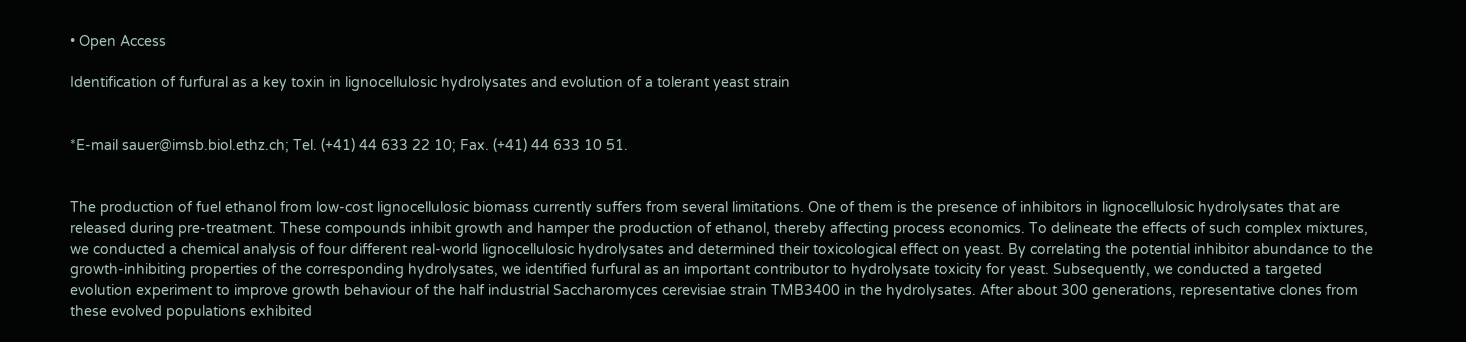• Open Access

Identification of furfural as a key toxin in lignocellulosic hydrolysates and evolution of a tolerant yeast strain


*E-mail sauer@imsb.biol.ethz.ch; Tel. (+41) 44 633 22 10; Fax. (+41) 44 633 10 51.


The production of fuel ethanol from low-cost lignocellulosic biomass currently suffers from several limitations. One of them is the presence of inhibitors in lignocellulosic hydrolysates that are released during pre-treatment. These compounds inhibit growth and hamper the production of ethanol, thereby affecting process economics. To delineate the effects of such complex mixtures, we conducted a chemical analysis of four different real-world lignocellulosic hydrolysates and determined their toxicological effect on yeast. By correlating the potential inhibitor abundance to the growth-inhibiting properties of the corresponding hydrolysates, we identified furfural as an important contributor to hydrolysate toxicity for yeast. Subsequently, we conducted a targeted evolution experiment to improve growth behaviour of the half industrial Saccharomyces cerevisiae strain TMB3400 in the hydrolysates. After about 300 generations, representative clones from these evolved populations exhibited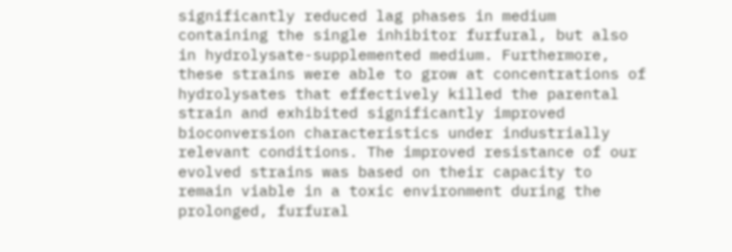significantly reduced lag phases in medium containing the single inhibitor furfural, but also in hydrolysate-supplemented medium. Furthermore, these strains were able to grow at concentrations of hydrolysates that effectively killed the parental strain and exhibited significantly improved bioconversion characteristics under industrially relevant conditions. The improved resistance of our evolved strains was based on their capacity to remain viable in a toxic environment during the prolonged, furfural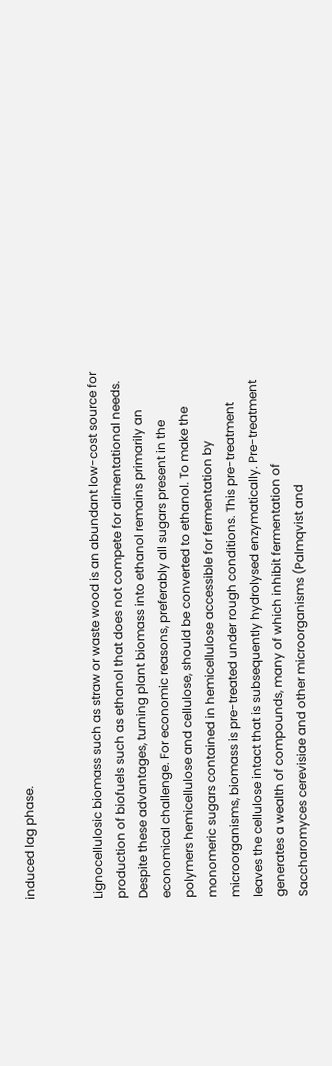induced lag phase.


Lignocellulosic biomass such as straw or waste wood is an abundant low-cost source for production of biofuels such as ethanol that does not compete for alimentational needs. Despite these advantages, turning plant biomass into ethanol remains primarily an economical challenge. For economic reasons, preferably all sugars present in the polymers hemicellulose and cellulose, should be converted to ethanol. To make the monomeric sugars contained in hemicellulose accessible for fermentation by microorganisms, biomass is pre-treated under rough conditions. This pre-treatment leaves the cellulose intact that is subsequently hydrolysed enzymatically. Pre-treatment generates a wealth of compounds, many of which inhibit fermentation of Saccharomyces cerevisiae and other microorganisms (Palmqvist and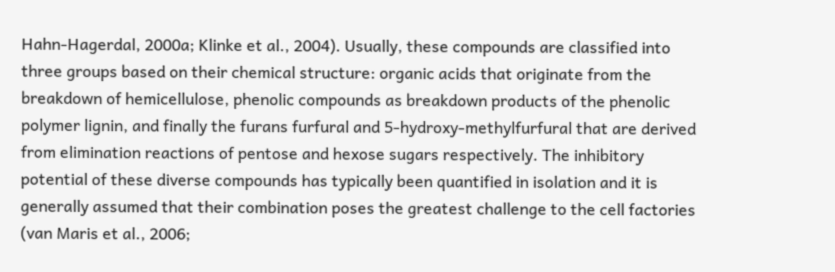Hahn-Hagerdal, 2000a; Klinke et al., 2004). Usually, these compounds are classified into three groups based on their chemical structure: organic acids that originate from the breakdown of hemicellulose, phenolic compounds as breakdown products of the phenolic polymer lignin, and finally the furans furfural and 5-hydroxy-methylfurfural that are derived from elimination reactions of pentose and hexose sugars respectively. The inhibitory potential of these diverse compounds has typically been quantified in isolation and it is generally assumed that their combination poses the greatest challenge to the cell factories (van Maris et al., 2006;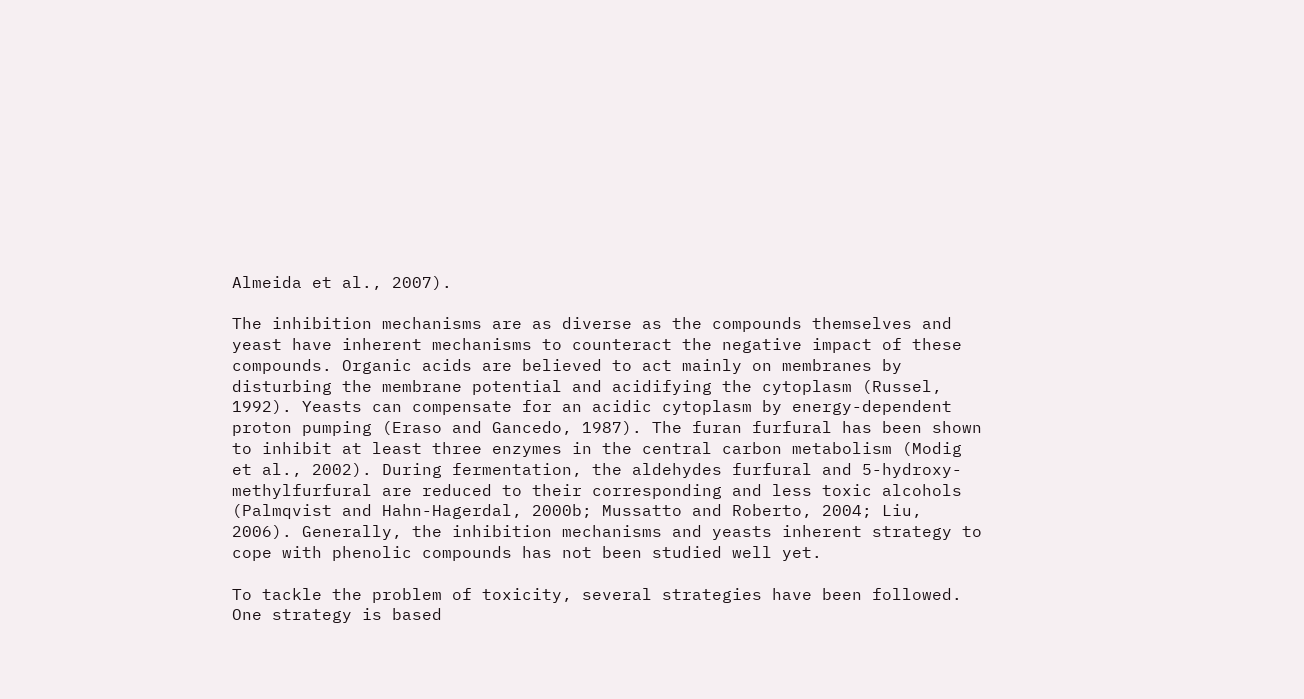Almeida et al., 2007).

The inhibition mechanisms are as diverse as the compounds themselves and yeast have inherent mechanisms to counteract the negative impact of these compounds. Organic acids are believed to act mainly on membranes by disturbing the membrane potential and acidifying the cytoplasm (Russel, 1992). Yeasts can compensate for an acidic cytoplasm by energy-dependent proton pumping (Eraso and Gancedo, 1987). The furan furfural has been shown to inhibit at least three enzymes in the central carbon metabolism (Modig et al., 2002). During fermentation, the aldehydes furfural and 5-hydroxy-methylfurfural are reduced to their corresponding and less toxic alcohols (Palmqvist and Hahn-Hagerdal, 2000b; Mussatto and Roberto, 2004; Liu, 2006). Generally, the inhibition mechanisms and yeasts inherent strategy to cope with phenolic compounds has not been studied well yet.

To tackle the problem of toxicity, several strategies have been followed. One strategy is based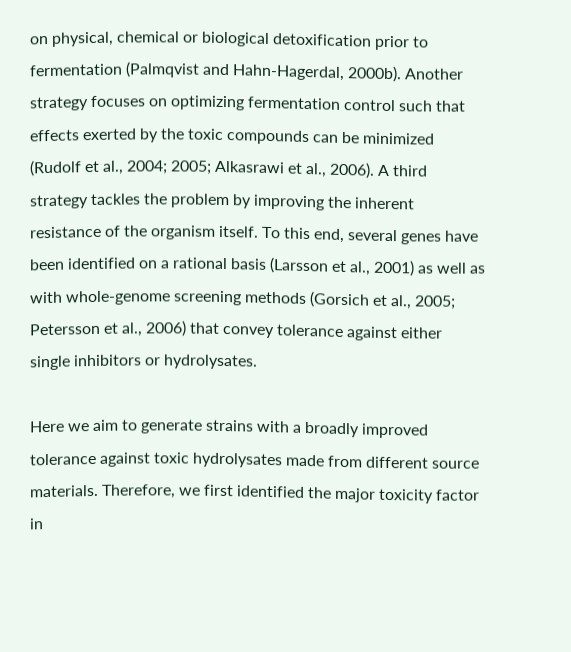on physical, chemical or biological detoxification prior to fermentation (Palmqvist and Hahn-Hagerdal, 2000b). Another strategy focuses on optimizing fermentation control such that effects exerted by the toxic compounds can be minimized (Rudolf et al., 2004; 2005; Alkasrawi et al., 2006). A third strategy tackles the problem by improving the inherent resistance of the organism itself. To this end, several genes have been identified on a rational basis (Larsson et al., 2001) as well as with whole-genome screening methods (Gorsich et al., 2005; Petersson et al., 2006) that convey tolerance against either single inhibitors or hydrolysates.

Here we aim to generate strains with a broadly improved tolerance against toxic hydrolysates made from different source materials. Therefore, we first identified the major toxicity factor in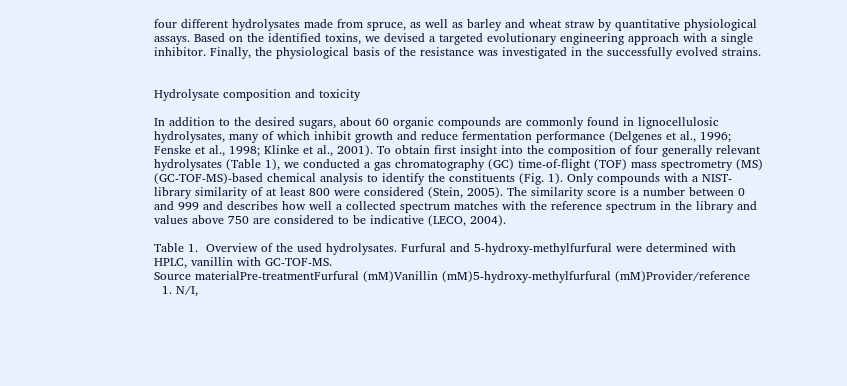four different hydrolysates made from spruce, as well as barley and wheat straw by quantitative physiological assays. Based on the identified toxins, we devised a targeted evolutionary engineering approach with a single inhibitor. Finally, the physiological basis of the resistance was investigated in the successfully evolved strains.


Hydrolysate composition and toxicity

In addition to the desired sugars, about 60 organic compounds are commonly found in lignocellulosic hydrolysates, many of which inhibit growth and reduce fermentation performance (Delgenes et al., 1996; Fenske et al., 1998; Klinke et al., 2001). To obtain first insight into the composition of four generally relevant hydrolysates (Table 1), we conducted a gas chromatography (GC) time-of-flight (TOF) mass spectrometry (MS) (GC-TOF-MS)-based chemical analysis to identify the constituents (Fig. 1). Only compounds with a NIST-library similarity of at least 800 were considered (Stein, 2005). The similarity score is a number between 0 and 999 and describes how well a collected spectrum matches with the reference spectrum in the library and values above 750 are considered to be indicative (LECO, 2004).

Table 1.  Overview of the used hydrolysates. Furfural and 5-hydroxy-methylfurfural were determined with HPLC, vanillin with GC-TOF-MS.
Source materialPre-treatmentFurfural (mM)Vanillin (mM)5-hydroxy-methylfurfural (mM)Provider/reference
  1. N/I,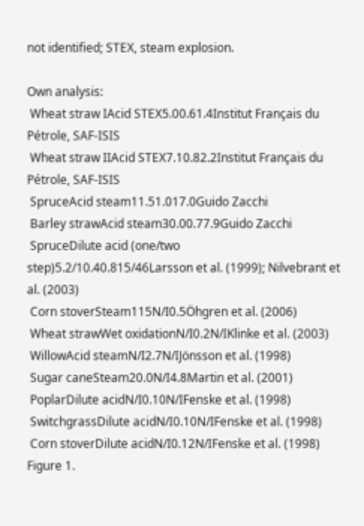not identified; STEX, steam explosion.

Own analysis:
 Wheat straw IAcid STEX5.00.61.4Institut Français du Pétrole, SAF-ISIS
 Wheat straw IIAcid STEX7.10.82.2Institut Français du Pétrole, SAF-ISIS
 SpruceAcid steam11.51.017.0Guido Zacchi
 Barley strawAcid steam30.00.77.9Guido Zacchi
 SpruceDilute acid (one/two step)5.2/10.40.815/46Larsson et al. (1999); Nilvebrant et al. (2003)
 Corn stoverSteam115N/I0.5Öhgren et al. (2006)
 Wheat strawWet oxidationN/I0.2N/IKlinke et al. (2003)
 WillowAcid steamN/I2.7N/IJönsson et al. (1998)
 Sugar caneSteam20.0N/I4.8Martin et al. (2001)
 PoplarDilute acidN/I0.10N/IFenske et al. (1998)
 SwitchgrassDilute acidN/I0.10N/IFenske et al. (1998)
 Corn stoverDilute acidN/I0.12N/IFenske et al. (1998)
Figure 1.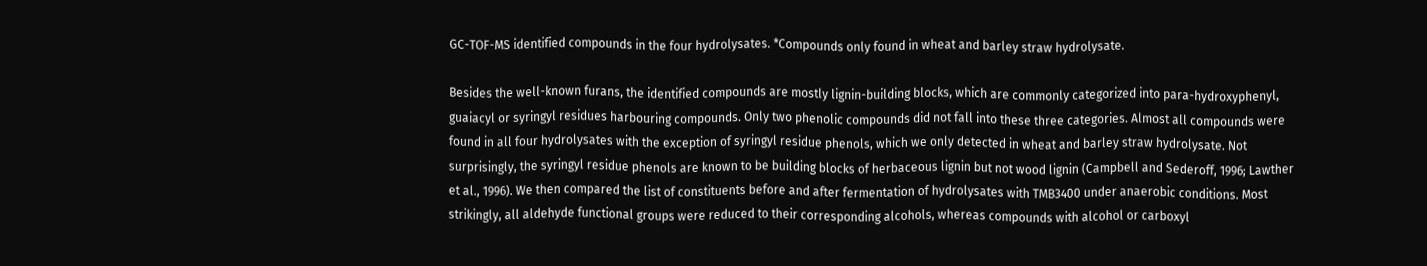GC-TOF-MS identified compounds in the four hydrolysates. *Compounds only found in wheat and barley straw hydrolysate.

Besides the well-known furans, the identified compounds are mostly lignin-building blocks, which are commonly categorized into para-hydroxyphenyl, guaiacyl or syringyl residues harbouring compounds. Only two phenolic compounds did not fall into these three categories. Almost all compounds were found in all four hydrolysates with the exception of syringyl residue phenols, which we only detected in wheat and barley straw hydrolysate. Not surprisingly, the syringyl residue phenols are known to be building blocks of herbaceous lignin but not wood lignin (Campbell and Sederoff, 1996; Lawther et al., 1996). We then compared the list of constituents before and after fermentation of hydrolysates with TMB3400 under anaerobic conditions. Most strikingly, all aldehyde functional groups were reduced to their corresponding alcohols, whereas compounds with alcohol or carboxyl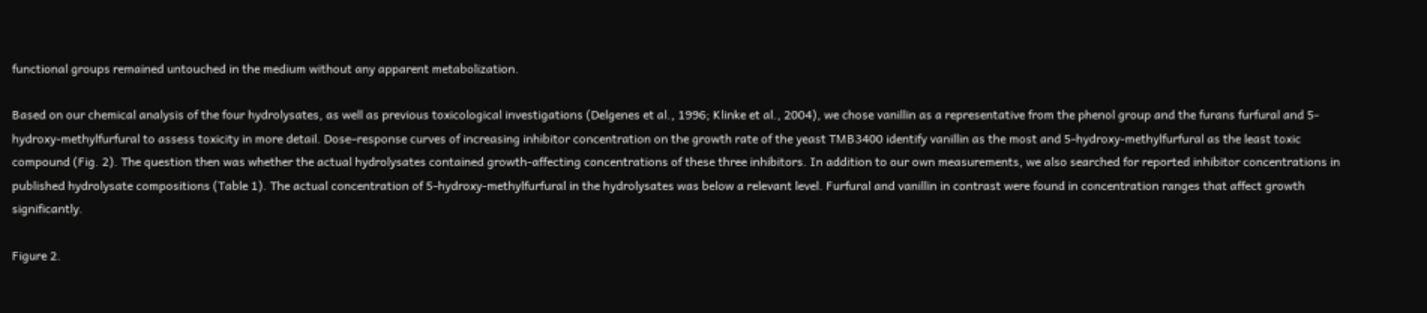functional groups remained untouched in the medium without any apparent metabolization.

Based on our chemical analysis of the four hydrolysates, as well as previous toxicological investigations (Delgenes et al., 1996; Klinke et al., 2004), we chose vanillin as a representative from the phenol group and the furans furfural and 5-hydroxy-methylfurfural to assess toxicity in more detail. Dose–response curves of increasing inhibitor concentration on the growth rate of the yeast TMB3400 identify vanillin as the most and 5-hydroxy-methylfurfural as the least toxic compound (Fig. 2). The question then was whether the actual hydrolysates contained growth-affecting concentrations of these three inhibitors. In addition to our own measurements, we also searched for reported inhibitor concentrations in published hydrolysate compositions (Table 1). The actual concentration of 5-hydroxy-methylfurfural in the hydrolysates was below a relevant level. Furfural and vanillin in contrast were found in concentration ranges that affect growth significantly.

Figure 2.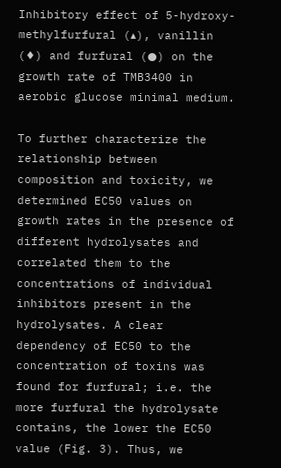Inhibitory effect of 5-hydroxy-methylfurfural (▴), vanillin (♦) and furfural (●) on the growth rate of TMB3400 in aerobic glucose minimal medium.

To further characterize the relationship between composition and toxicity, we determined EC50 values on growth rates in the presence of different hydrolysates and correlated them to the concentrations of individual inhibitors present in the hydrolysates. A clear dependency of EC50 to the concentration of toxins was found for furfural; i.e. the more furfural the hydrolysate contains, the lower the EC50 value (Fig. 3). Thus, we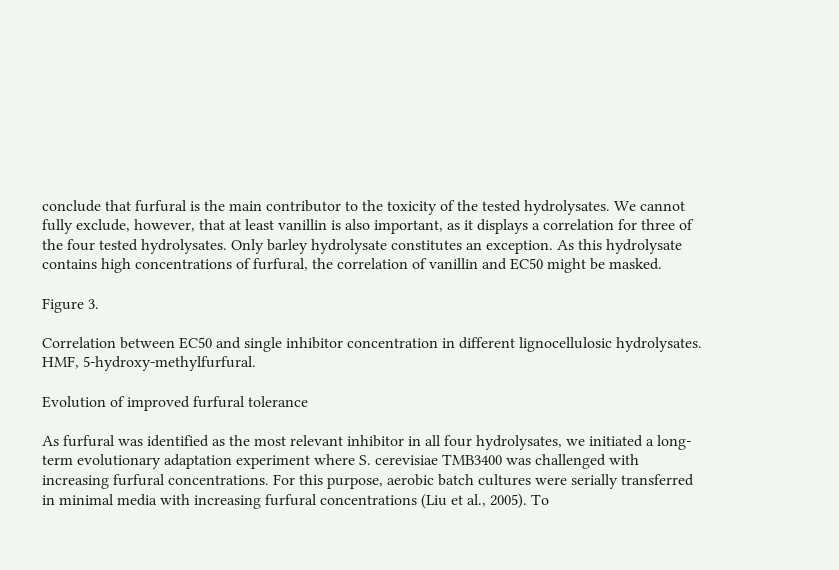conclude that furfural is the main contributor to the toxicity of the tested hydrolysates. We cannot fully exclude, however, that at least vanillin is also important, as it displays a correlation for three of the four tested hydrolysates. Only barley hydrolysate constitutes an exception. As this hydrolysate contains high concentrations of furfural, the correlation of vanillin and EC50 might be masked.

Figure 3.

Correlation between EC50 and single inhibitor concentration in different lignocellulosic hydrolysates. HMF, 5-hydroxy-methylfurfural.

Evolution of improved furfural tolerance

As furfural was identified as the most relevant inhibitor in all four hydrolysates, we initiated a long-term evolutionary adaptation experiment where S. cerevisiae TMB3400 was challenged with increasing furfural concentrations. For this purpose, aerobic batch cultures were serially transferred in minimal media with increasing furfural concentrations (Liu et al., 2005). To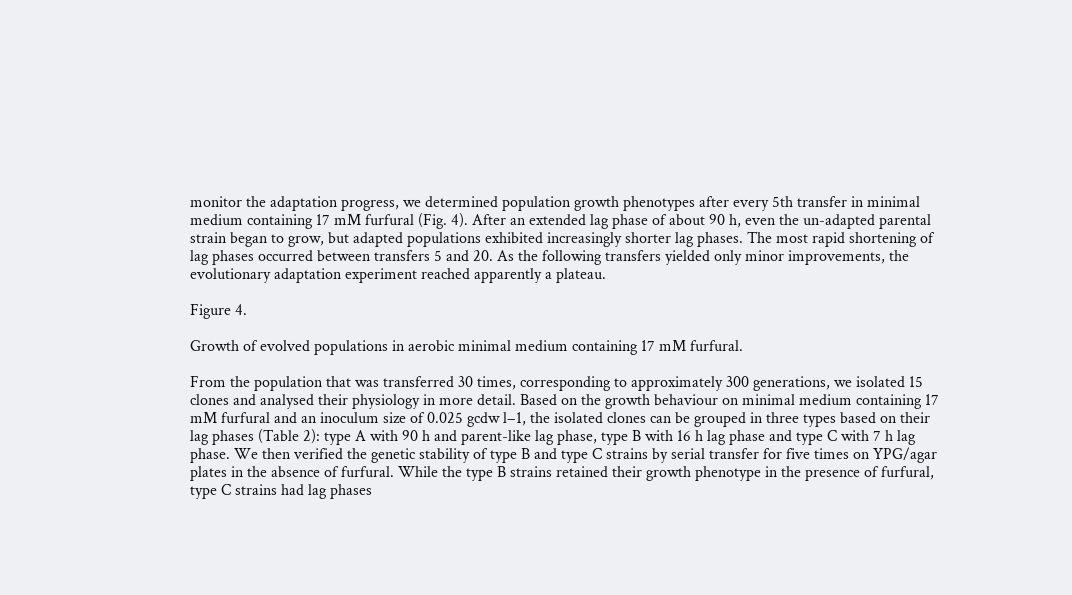monitor the adaptation progress, we determined population growth phenotypes after every 5th transfer in minimal medium containing 17 mM furfural (Fig. 4). After an extended lag phase of about 90 h, even the un-adapted parental strain began to grow, but adapted populations exhibited increasingly shorter lag phases. The most rapid shortening of lag phases occurred between transfers 5 and 20. As the following transfers yielded only minor improvements, the evolutionary adaptation experiment reached apparently a plateau.

Figure 4.

Growth of evolved populations in aerobic minimal medium containing 17 mM furfural.

From the population that was transferred 30 times, corresponding to approximately 300 generations, we isolated 15 clones and analysed their physiology in more detail. Based on the growth behaviour on minimal medium containing 17 mM furfural and an inoculum size of 0.025 gcdw l−1, the isolated clones can be grouped in three types based on their lag phases (Table 2): type A with 90 h and parent-like lag phase, type B with 16 h lag phase and type C with 7 h lag phase. We then verified the genetic stability of type B and type C strains by serial transfer for five times on YPG/agar plates in the absence of furfural. While the type B strains retained their growth phenotype in the presence of furfural, type C strains had lag phases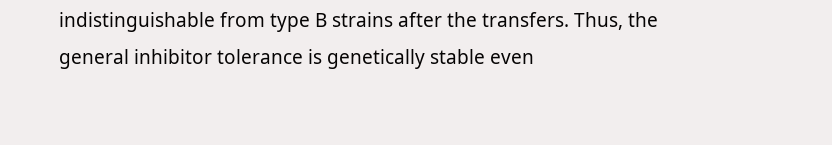indistinguishable from type B strains after the transfers. Thus, the general inhibitor tolerance is genetically stable even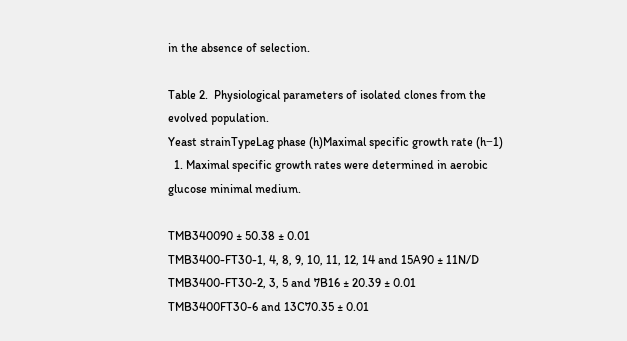in the absence of selection.

Table 2.  Physiological parameters of isolated clones from the evolved population.
Yeast strainTypeLag phase (h)Maximal specific growth rate (h−1)
  1. Maximal specific growth rates were determined in aerobic glucose minimal medium.

TMB340090 ± 50.38 ± 0.01
TMB3400-FT30-1, 4, 8, 9, 10, 11, 12, 14 and 15A90 ± 11N/D
TMB3400-FT30-2, 3, 5 and 7B16 ± 20.39 ± 0.01
TMB3400FT30-6 and 13C70.35 ± 0.01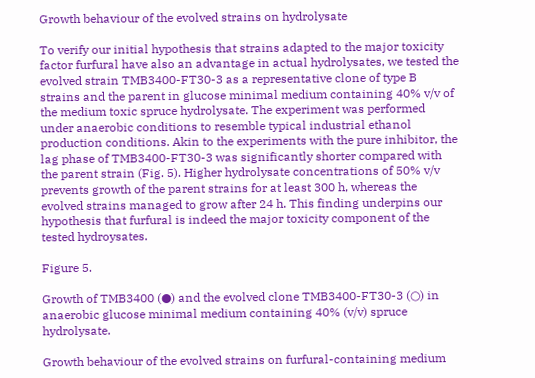Growth behaviour of the evolved strains on hydrolysate

To verify our initial hypothesis that strains adapted to the major toxicity factor furfural have also an advantage in actual hydrolysates, we tested the evolved strain TMB3400-FT30-3 as a representative clone of type B strains and the parent in glucose minimal medium containing 40% v/v of the medium toxic spruce hydrolysate. The experiment was performed under anaerobic conditions to resemble typical industrial ethanol production conditions. Akin to the experiments with the pure inhibitor, the lag phase of TMB3400-FT30-3 was significantly shorter compared with the parent strain (Fig. 5). Higher hydrolysate concentrations of 50% v/v prevents growth of the parent strains for at least 300 h, whereas the evolved strains managed to grow after 24 h. This finding underpins our hypothesis that furfural is indeed the major toxicity component of the tested hydroysates.

Figure 5.

Growth of TMB3400 (●) and the evolved clone TMB3400-FT30-3 (○) in anaerobic glucose minimal medium containing 40% (v/v) spruce hydrolysate.

Growth behaviour of the evolved strains on furfural-containing medium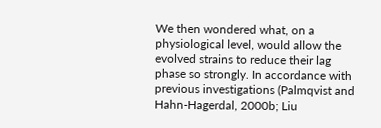We then wondered what, on a physiological level, would allow the evolved strains to reduce their lag phase so strongly. In accordance with previous investigations (Palmqvist and Hahn-Hagerdal, 2000b; Liu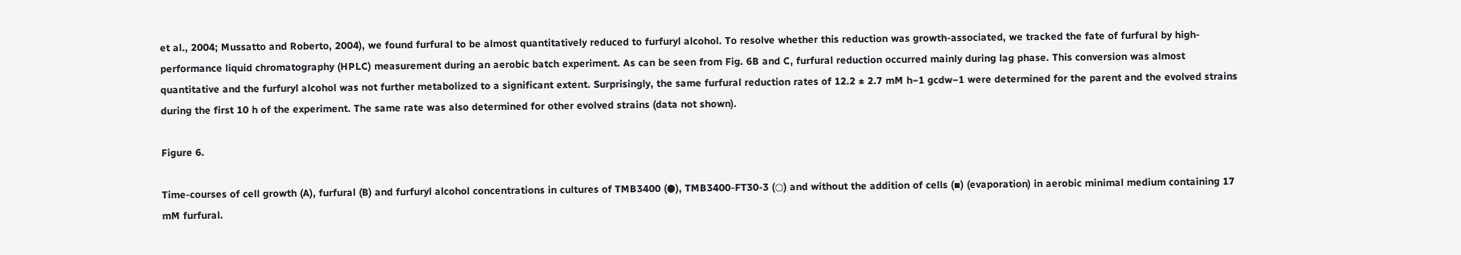et al., 2004; Mussatto and Roberto, 2004), we found furfural to be almost quantitatively reduced to furfuryl alcohol. To resolve whether this reduction was growth-associated, we tracked the fate of furfural by high-performance liquid chromatography (HPLC) measurement during an aerobic batch experiment. As can be seen from Fig. 6B and C, furfural reduction occurred mainly during lag phase. This conversion was almost quantitative and the furfuryl alcohol was not further metabolized to a significant extent. Surprisingly, the same furfural reduction rates of 12.2 ± 2.7 mM h−1 gcdw−1 were determined for the parent and the evolved strains during the first 10 h of the experiment. The same rate was also determined for other evolved strains (data not shown).

Figure 6.

Time-courses of cell growth (A), furfural (B) and furfuryl alcohol concentrations in cultures of TMB3400 (●), TMB3400-FT30-3 (○) and without the addition of cells (▪) (evaporation) in aerobic minimal medium containing 17 mM furfural.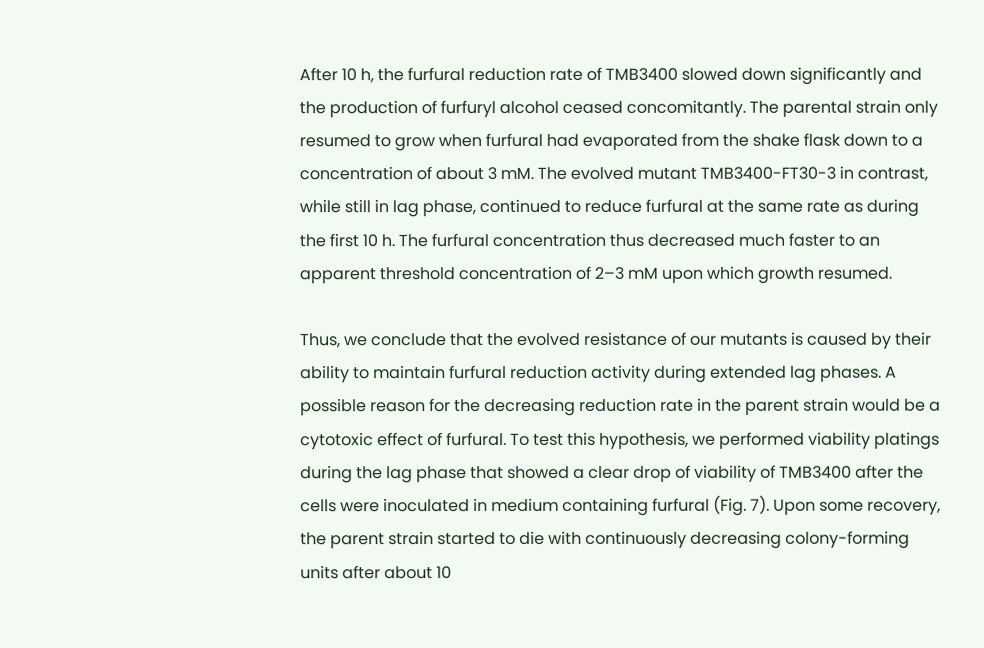After 10 h, the furfural reduction rate of TMB3400 slowed down significantly and the production of furfuryl alcohol ceased concomitantly. The parental strain only resumed to grow when furfural had evaporated from the shake flask down to a concentration of about 3 mM. The evolved mutant TMB3400-FT30-3 in contrast, while still in lag phase, continued to reduce furfural at the same rate as during the first 10 h. The furfural concentration thus decreased much faster to an apparent threshold concentration of 2–3 mM upon which growth resumed.

Thus, we conclude that the evolved resistance of our mutants is caused by their ability to maintain furfural reduction activity during extended lag phases. A possible reason for the decreasing reduction rate in the parent strain would be a cytotoxic effect of furfural. To test this hypothesis, we performed viability platings during the lag phase that showed a clear drop of viability of TMB3400 after the cells were inoculated in medium containing furfural (Fig. 7). Upon some recovery, the parent strain started to die with continuously decreasing colony-forming units after about 10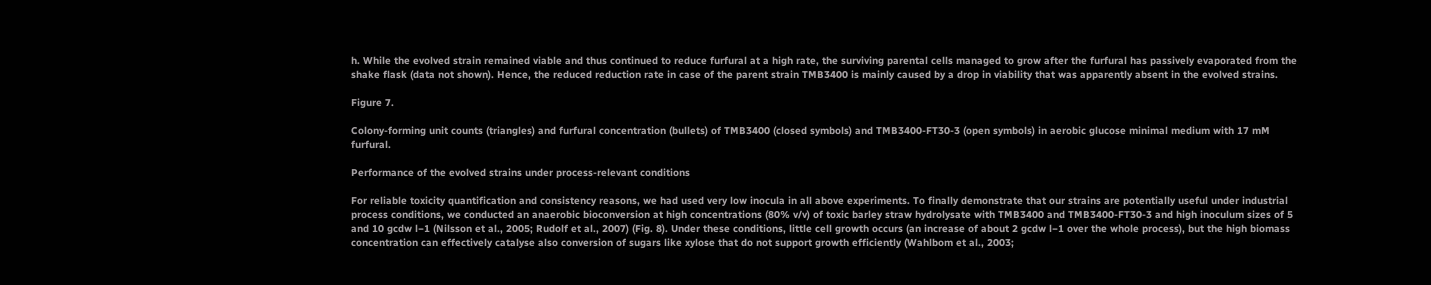h. While the evolved strain remained viable and thus continued to reduce furfural at a high rate, the surviving parental cells managed to grow after the furfural has passively evaporated from the shake flask (data not shown). Hence, the reduced reduction rate in case of the parent strain TMB3400 is mainly caused by a drop in viability that was apparently absent in the evolved strains.

Figure 7.

Colony-forming unit counts (triangles) and furfural concentration (bullets) of TMB3400 (closed symbols) and TMB3400-FT30-3 (open symbols) in aerobic glucose minimal medium with 17 mM furfural.

Performance of the evolved strains under process-relevant conditions

For reliable toxicity quantification and consistency reasons, we had used very low inocula in all above experiments. To finally demonstrate that our strains are potentially useful under industrial process conditions, we conducted an anaerobic bioconversion at high concentrations (80% v/v) of toxic barley straw hydrolysate with TMB3400 and TMB3400-FT30-3 and high inoculum sizes of 5 and 10 gcdw l−1 (Nilsson et al., 2005; Rudolf et al., 2007) (Fig. 8). Under these conditions, little cell growth occurs (an increase of about 2 gcdw l−1 over the whole process), but the high biomass concentration can effectively catalyse also conversion of sugars like xylose that do not support growth efficiently (Wahlbom et al., 2003;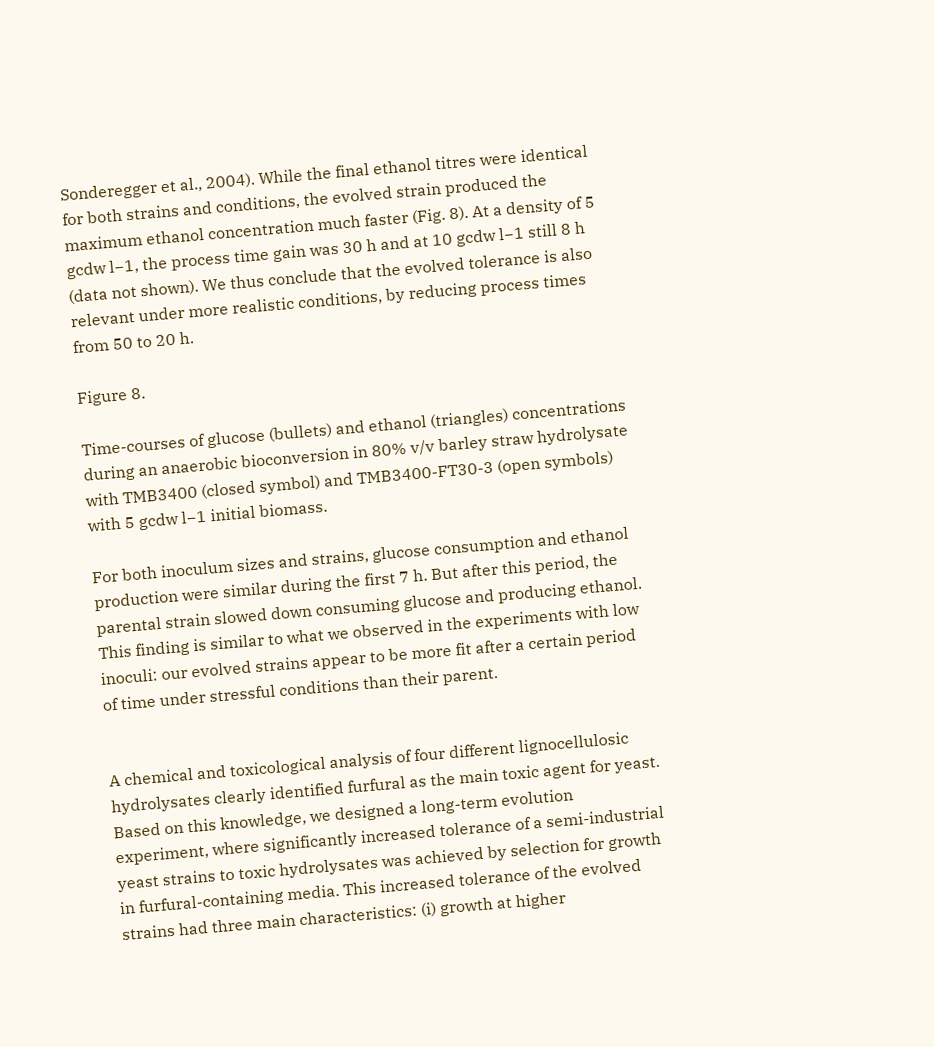Sonderegger et al., 2004). While the final ethanol titres were identical for both strains and conditions, the evolved strain produced the maximum ethanol concentration much faster (Fig. 8). At a density of 5 gcdw l−1, the process time gain was 30 h and at 10 gcdw l−1 still 8 h (data not shown). We thus conclude that the evolved tolerance is also relevant under more realistic conditions, by reducing process times from 50 to 20 h.

Figure 8.

Time-courses of glucose (bullets) and ethanol (triangles) concentrations during an anaerobic bioconversion in 80% v/v barley straw hydrolysate with TMB3400 (closed symbol) and TMB3400-FT30-3 (open symbols) with 5 gcdw l−1 initial biomass.

For both inoculum sizes and strains, glucose consumption and ethanol production were similar during the first 7 h. But after this period, the parental strain slowed down consuming glucose and producing ethanol. This finding is similar to what we observed in the experiments with low inoculi: our evolved strains appear to be more fit after a certain period of time under stressful conditions than their parent.


A chemical and toxicological analysis of four different lignocellulosic hydrolysates clearly identified furfural as the main toxic agent for yeast. Based on this knowledge, we designed a long-term evolution experiment, where significantly increased tolerance of a semi-industrial yeast strains to toxic hydrolysates was achieved by selection for growth in furfural-containing media. This increased tolerance of the evolved strains had three main characteristics: (i) growth at higher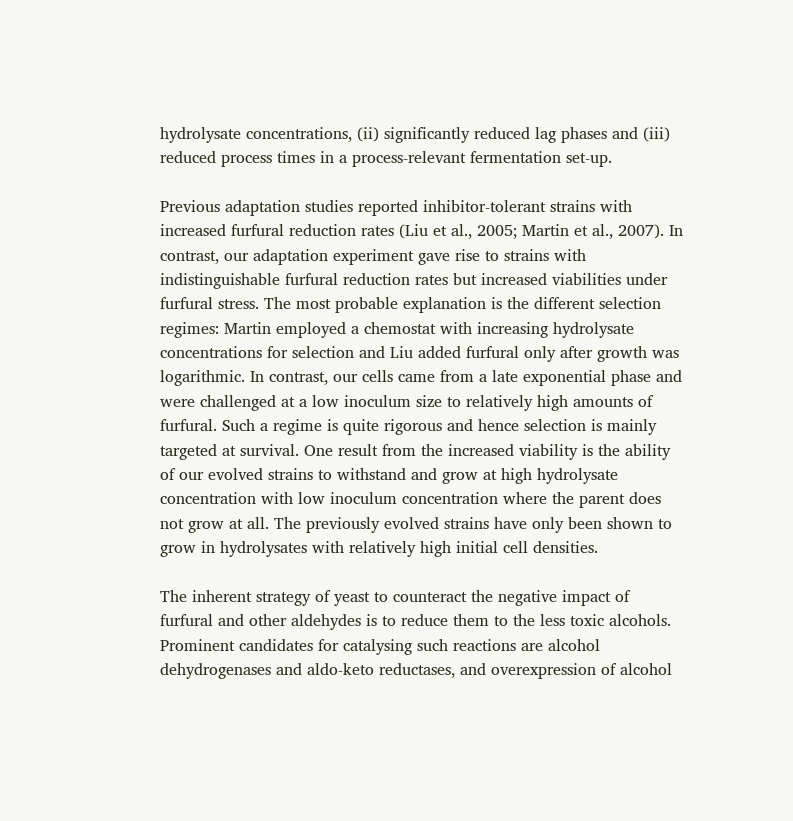hydrolysate concentrations, (ii) significantly reduced lag phases and (iii) reduced process times in a process-relevant fermentation set-up.

Previous adaptation studies reported inhibitor-tolerant strains with increased furfural reduction rates (Liu et al., 2005; Martin et al., 2007). In contrast, our adaptation experiment gave rise to strains with indistinguishable furfural reduction rates but increased viabilities under furfural stress. The most probable explanation is the different selection regimes: Martin employed a chemostat with increasing hydrolysate concentrations for selection and Liu added furfural only after growth was logarithmic. In contrast, our cells came from a late exponential phase and were challenged at a low inoculum size to relatively high amounts of furfural. Such a regime is quite rigorous and hence selection is mainly targeted at survival. One result from the increased viability is the ability of our evolved strains to withstand and grow at high hydrolysate concentration with low inoculum concentration where the parent does not grow at all. The previously evolved strains have only been shown to grow in hydrolysates with relatively high initial cell densities.

The inherent strategy of yeast to counteract the negative impact of furfural and other aldehydes is to reduce them to the less toxic alcohols. Prominent candidates for catalysing such reactions are alcohol dehydrogenases and aldo-keto reductases, and overexpression of alcohol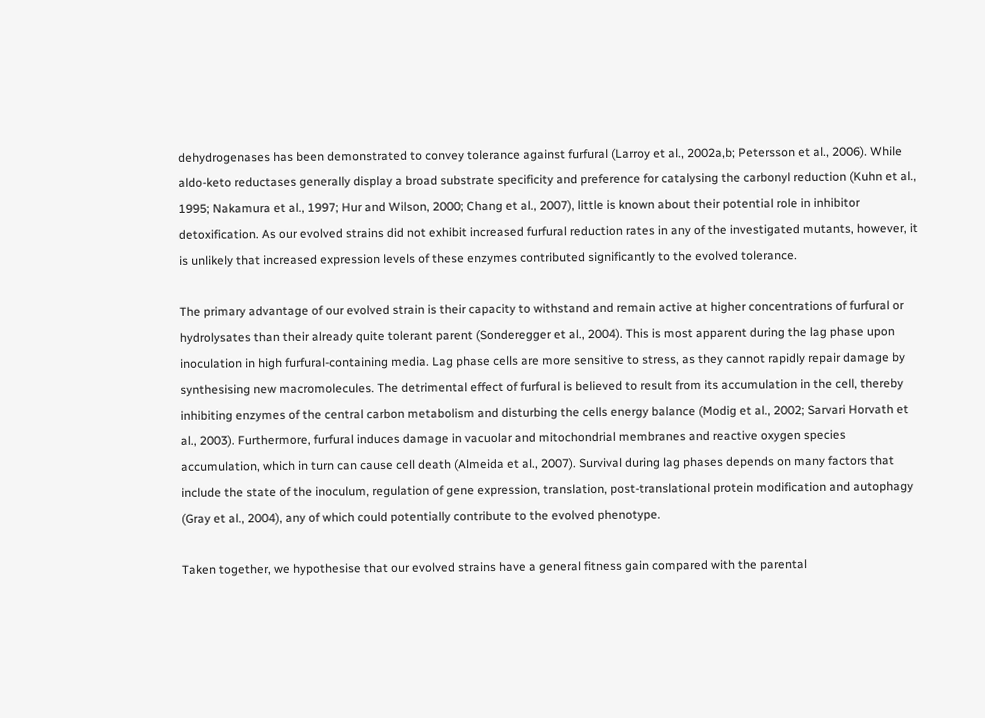dehydrogenases has been demonstrated to convey tolerance against furfural (Larroy et al., 2002a,b; Petersson et al., 2006). While aldo-keto reductases generally display a broad substrate specificity and preference for catalysing the carbonyl reduction (Kuhn et al., 1995; Nakamura et al., 1997; Hur and Wilson, 2000; Chang et al., 2007), little is known about their potential role in inhibitor detoxification. As our evolved strains did not exhibit increased furfural reduction rates in any of the investigated mutants, however, it is unlikely that increased expression levels of these enzymes contributed significantly to the evolved tolerance.

The primary advantage of our evolved strain is their capacity to withstand and remain active at higher concentrations of furfural or hydrolysates than their already quite tolerant parent (Sonderegger et al., 2004). This is most apparent during the lag phase upon inoculation in high furfural-containing media. Lag phase cells are more sensitive to stress, as they cannot rapidly repair damage by synthesising new macromolecules. The detrimental effect of furfural is believed to result from its accumulation in the cell, thereby inhibiting enzymes of the central carbon metabolism and disturbing the cells energy balance (Modig et al., 2002; Sarvari Horvath et al., 2003). Furthermore, furfural induces damage in vacuolar and mitochondrial membranes and reactive oxygen species accumulation, which in turn can cause cell death (Almeida et al., 2007). Survival during lag phases depends on many factors that include the state of the inoculum, regulation of gene expression, translation, post-translational protein modification and autophagy (Gray et al., 2004), any of which could potentially contribute to the evolved phenotype.

Taken together, we hypothesise that our evolved strains have a general fitness gain compared with the parental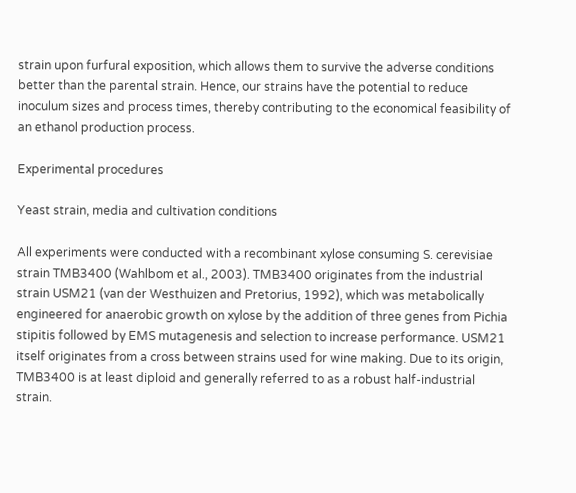strain upon furfural exposition, which allows them to survive the adverse conditions better than the parental strain. Hence, our strains have the potential to reduce inoculum sizes and process times, thereby contributing to the economical feasibility of an ethanol production process.

Experimental procedures

Yeast strain, media and cultivation conditions

All experiments were conducted with a recombinant xylose consuming S. cerevisiae strain TMB3400 (Wahlbom et al., 2003). TMB3400 originates from the industrial strain USM21 (van der Westhuizen and Pretorius, 1992), which was metabolically engineered for anaerobic growth on xylose by the addition of three genes from Pichia stipitis followed by EMS mutagenesis and selection to increase performance. USM21 itself originates from a cross between strains used for wine making. Due to its origin, TMB3400 is at least diploid and generally referred to as a robust half-industrial strain.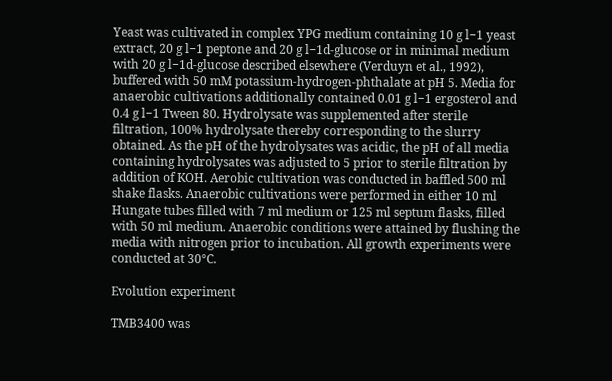Yeast was cultivated in complex YPG medium containing 10 g l−1 yeast extract, 20 g l−1 peptone and 20 g l−1d-glucose or in minimal medium with 20 g l−1d-glucose described elsewhere (Verduyn et al., 1992), buffered with 50 mM potassium-hydrogen-phthalate at pH 5. Media for anaerobic cultivations additionally contained 0.01 g l−1 ergosterol and 0.4 g l−1 Tween 80. Hydrolysate was supplemented after sterile filtration, 100% hydrolysate thereby corresponding to the slurry obtained. As the pH of the hydrolysates was acidic, the pH of all media containing hydrolysates was adjusted to 5 prior to sterile filtration by addition of KOH. Aerobic cultivation was conducted in baffled 500 ml shake flasks. Anaerobic cultivations were performed in either 10 ml Hungate tubes filled with 7 ml medium or 125 ml septum flasks, filled with 50 ml medium. Anaerobic conditions were attained by flushing the media with nitrogen prior to incubation. All growth experiments were conducted at 30°C.

Evolution experiment

TMB3400 was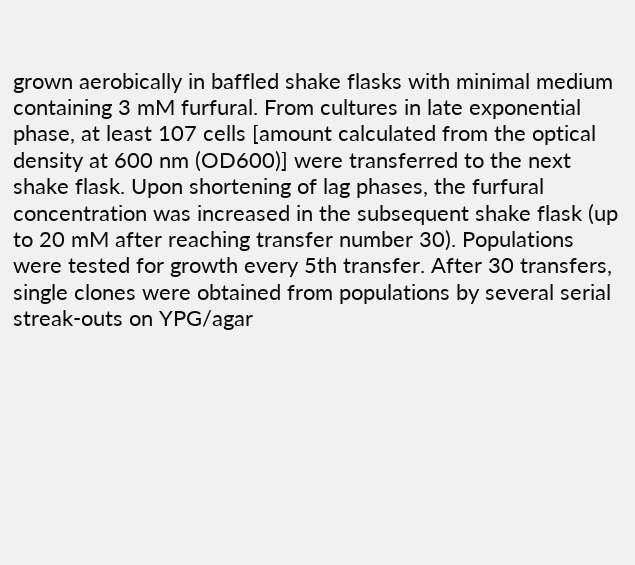grown aerobically in baffled shake flasks with minimal medium containing 3 mM furfural. From cultures in late exponential phase, at least 107 cells [amount calculated from the optical density at 600 nm (OD600)] were transferred to the next shake flask. Upon shortening of lag phases, the furfural concentration was increased in the subsequent shake flask (up to 20 mM after reaching transfer number 30). Populations were tested for growth every 5th transfer. After 30 transfers, single clones were obtained from populations by several serial streak-outs on YPG/agar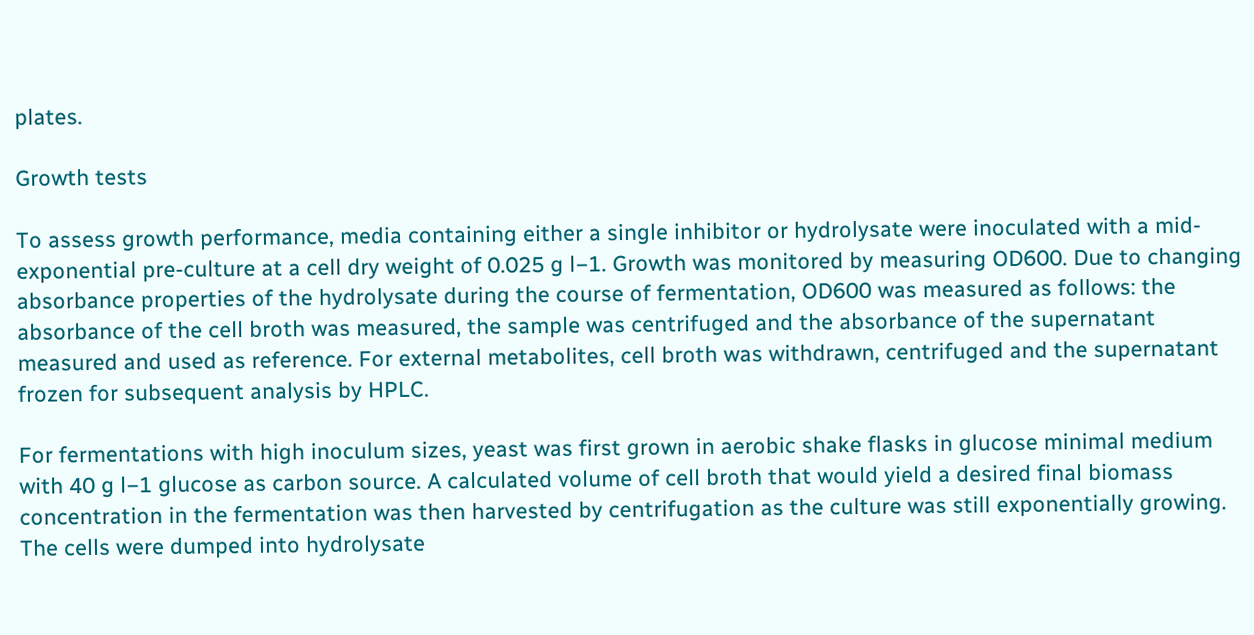plates.

Growth tests

To assess growth performance, media containing either a single inhibitor or hydrolysate were inoculated with a mid-exponential pre-culture at a cell dry weight of 0.025 g l−1. Growth was monitored by measuring OD600. Due to changing absorbance properties of the hydrolysate during the course of fermentation, OD600 was measured as follows: the absorbance of the cell broth was measured, the sample was centrifuged and the absorbance of the supernatant measured and used as reference. For external metabolites, cell broth was withdrawn, centrifuged and the supernatant frozen for subsequent analysis by HPLC.

For fermentations with high inoculum sizes, yeast was first grown in aerobic shake flasks in glucose minimal medium with 40 g l−1 glucose as carbon source. A calculated volume of cell broth that would yield a desired final biomass concentration in the fermentation was then harvested by centrifugation as the culture was still exponentially growing. The cells were dumped into hydrolysate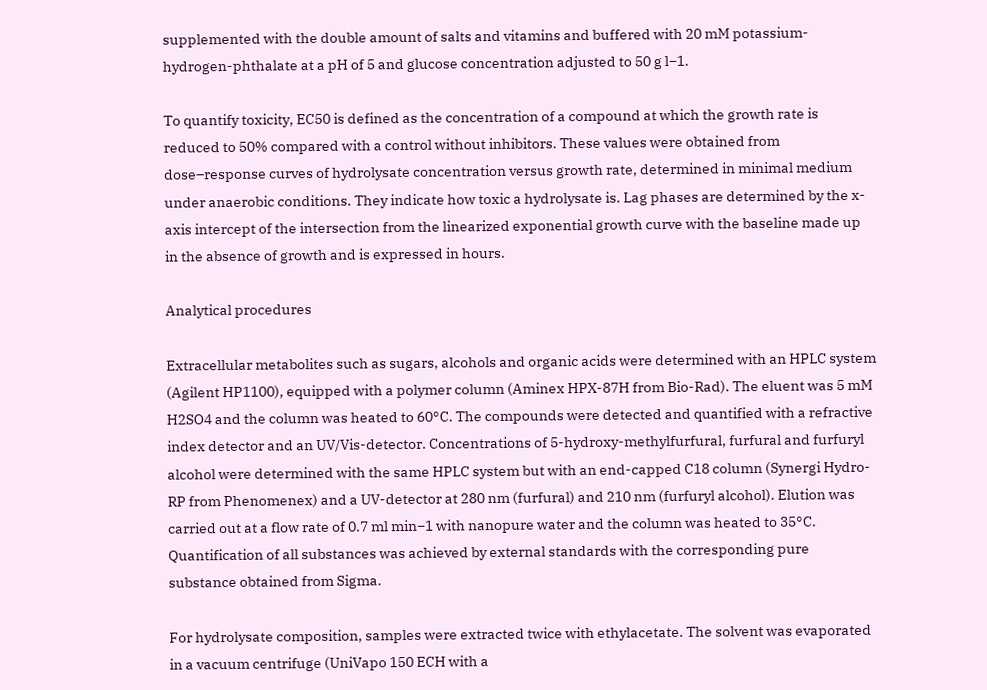supplemented with the double amount of salts and vitamins and buffered with 20 mM potassium-hydrogen-phthalate at a pH of 5 and glucose concentration adjusted to 50 g l−1.

To quantify toxicity, EC50 is defined as the concentration of a compound at which the growth rate is reduced to 50% compared with a control without inhibitors. These values were obtained from dose–response curves of hydrolysate concentration versus growth rate, determined in minimal medium under anaerobic conditions. They indicate how toxic a hydrolysate is. Lag phases are determined by the x-axis intercept of the intersection from the linearized exponential growth curve with the baseline made up in the absence of growth and is expressed in hours.

Analytical procedures

Extracellular metabolites such as sugars, alcohols and organic acids were determined with an HPLC system (Agilent HP1100), equipped with a polymer column (Aminex HPX-87H from Bio-Rad). The eluent was 5 mM H2SO4 and the column was heated to 60°C. The compounds were detected and quantified with a refractive index detector and an UV/Vis-detector. Concentrations of 5-hydroxy-methylfurfural, furfural and furfuryl alcohol were determined with the same HPLC system but with an end-capped C18 column (Synergi Hydro-RP from Phenomenex) and a UV-detector at 280 nm (furfural) and 210 nm (furfuryl alcohol). Elution was carried out at a flow rate of 0.7 ml min−1 with nanopure water and the column was heated to 35°C. Quantification of all substances was achieved by external standards with the corresponding pure substance obtained from Sigma.

For hydrolysate composition, samples were extracted twice with ethylacetate. The solvent was evaporated in a vacuum centrifuge (UniVapo 150 ECH with a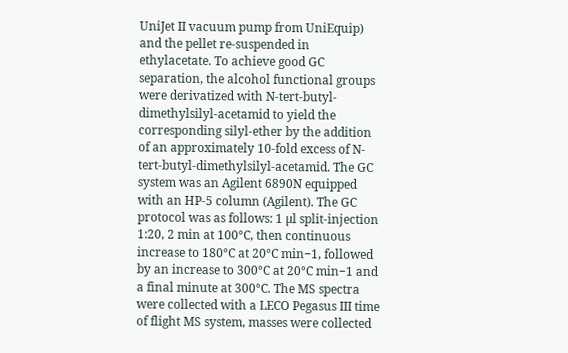UniJet II vacuum pump from UniEquip) and the pellet re-suspended in ethylacetate. To achieve good GC separation, the alcohol functional groups were derivatized with N-tert-butyl-dimethylsilyl-acetamid to yield the corresponding silyl-ether by the addition of an approximately 10-fold excess of N-tert-butyl-dimethylsilyl-acetamid. The GC system was an Agilent 6890N equipped with an HP-5 column (Agilent). The GC protocol was as follows: 1 µl split-injection 1:20, 2 min at 100°C, then continuous increase to 180°C at 20°C min−1, followed by an increase to 300°C at 20°C min−1 and a final minute at 300°C. The MS spectra were collected with a LECO Pegasus III time of flight MS system, masses were collected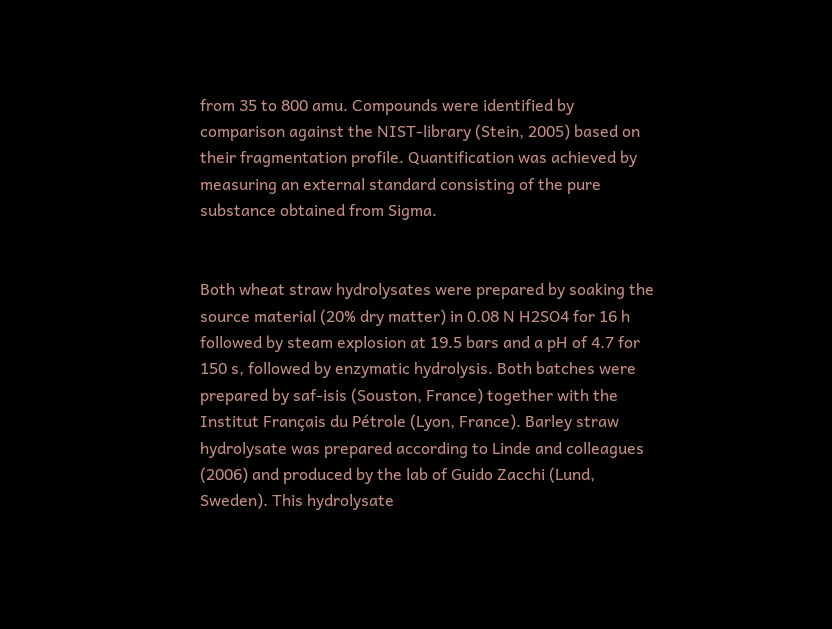from 35 to 800 amu. Compounds were identified by comparison against the NIST-library (Stein, 2005) based on their fragmentation profile. Quantification was achieved by measuring an external standard consisting of the pure substance obtained from Sigma.


Both wheat straw hydrolysates were prepared by soaking the source material (20% dry matter) in 0.08 N H2SO4 for 16 h followed by steam explosion at 19.5 bars and a pH of 4.7 for 150 s, followed by enzymatic hydrolysis. Both batches were prepared by saf-isis (Souston, France) together with the Institut Français du Pétrole (Lyon, France). Barley straw hydrolysate was prepared according to Linde and colleagues (2006) and produced by the lab of Guido Zacchi (Lund, Sweden). This hydrolysate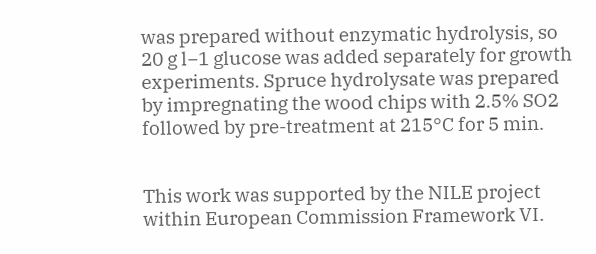was prepared without enzymatic hydrolysis, so 20 g l−1 glucose was added separately for growth experiments. Spruce hydrolysate was prepared by impregnating the wood chips with 2.5% SO2 followed by pre-treatment at 215°C for 5 min.


This work was supported by the NILE project within European Commission Framework VI.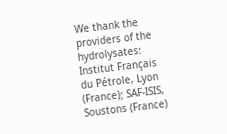We thank the providers of the hydrolysates: Institut Français du Pétrole, Lyon (France); SAF-ISIS, Soustons (France)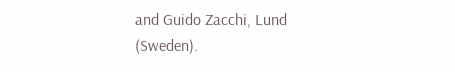and Guido Zacchi, Lund (Sweden).